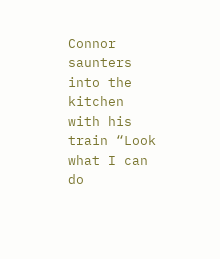Connor saunters into the kitchen with his train “Look what I can do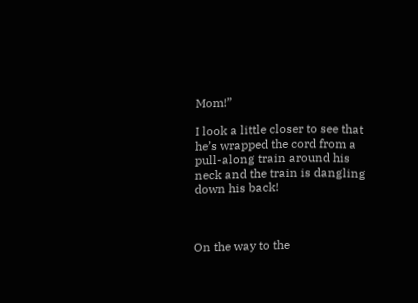Mom!”

I look a little closer to see that he’s wrapped the cord from a pull-along train around his neck and the train is dangling down his back!



On the way to the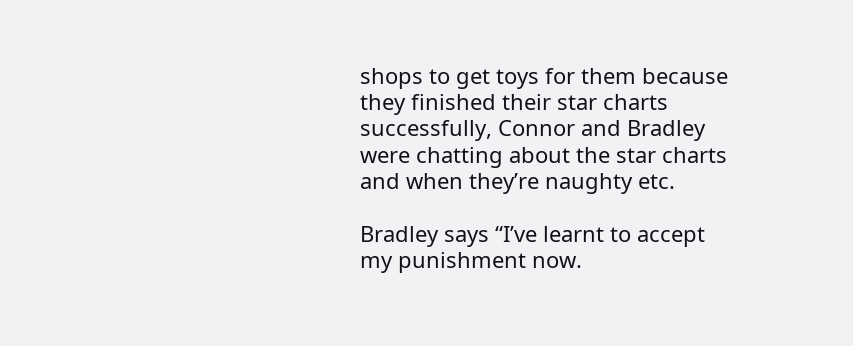shops to get toys for them because they finished their star charts successfully, Connor and Bradley were chatting about the star charts and when they’re naughty etc.

Bradley says “I’ve learnt to accept my punishment now.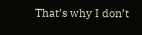That’s why I don’t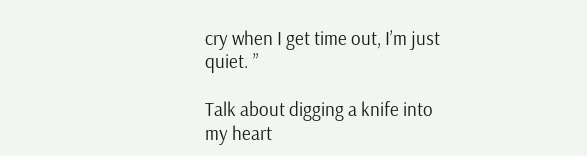cry when I get time out, I’m just quiet. ”

Talk about digging a knife into my heart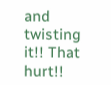and twisting it!! That hurt!!